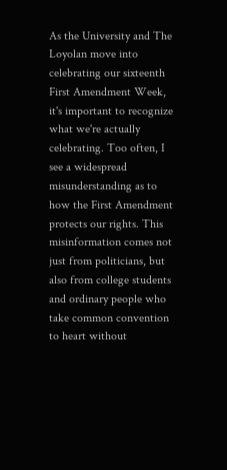As the University and The Loyolan move into celebrating our sixteenth First Amendment Week, it's important to recognize what we're actually celebrating. Too often, I see a widespread misunderstanding as to how the First Amendment protects our rights. This misinformation comes not just from politicians, but also from college students and ordinary people who take common convention to heart without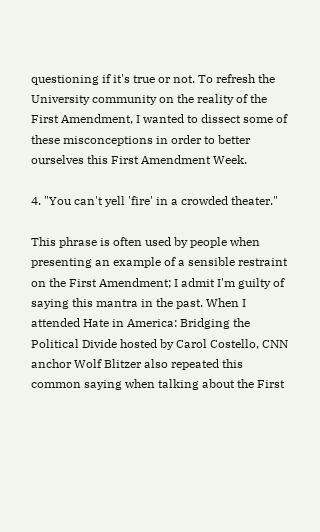questioning if it's true or not. To refresh the University community on the reality of the First Amendment, I wanted to dissect some of these misconceptions in order to better ourselves this First Amendment Week.

4. "You can't yell 'fire' in a crowded theater."

This phrase is often used by people when presenting an example of a sensible restraint on the First Amendment; I admit I'm guilty of saying this mantra in the past. When I attended Hate in America: Bridging the Political Divide hosted by Carol Costello, CNN anchor Wolf Blitzer also repeated this common saying when talking about the First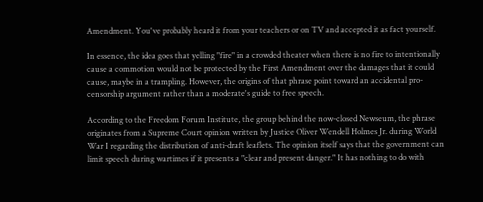Amendment. You've probably heard it from your teachers or on TV and accepted it as fact yourself.

In essence, the idea goes that yelling "fire" in a crowded theater when there is no fire to intentionally cause a commotion would not be protected by the First Amendment over the damages that it could cause, maybe in a trampling. However, the origins of that phrase point toward an accidental pro-censorship argument rather than a moderate's guide to free speech.

According to the Freedom Forum Institute, the group behind the now-closed Newseum, the phrase originates from a Supreme Court opinion written by Justice Oliver Wendell Holmes Jr. during World War I regarding the distribution of anti-draft leaflets. The opinion itself says that the government can limit speech during wartimes if it presents a "clear and present danger." It has nothing to do with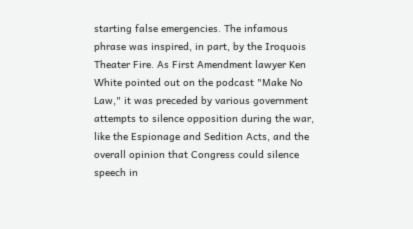starting false emergencies. The infamous phrase was inspired, in part, by the Iroquois Theater Fire. As First Amendment lawyer Ken White pointed out on the podcast "Make No Law," it was preceded by various government attempts to silence opposition during the war, like the Espionage and Sedition Acts, and the overall opinion that Congress could silence speech in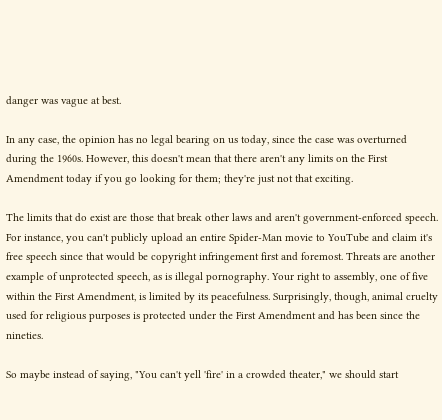danger was vague at best.

In any case, the opinion has no legal bearing on us today, since the case was overturned during the 1960s. However, this doesn't mean that there aren't any limits on the First Amendment today if you go looking for them; they're just not that exciting.

The limits that do exist are those that break other laws and aren't government-enforced speech. For instance, you can't publicly upload an entire Spider-Man movie to YouTube and claim it's free speech since that would be copyright infringement first and foremost. Threats are another example of unprotected speech, as is illegal pornography. Your right to assembly, one of five within the First Amendment, is limited by its peacefulness. Surprisingly, though, animal cruelty used for religious purposes is protected under the First Amendment and has been since the nineties.

So maybe instead of saying, "You can't yell 'fire' in a crowded theater," we should start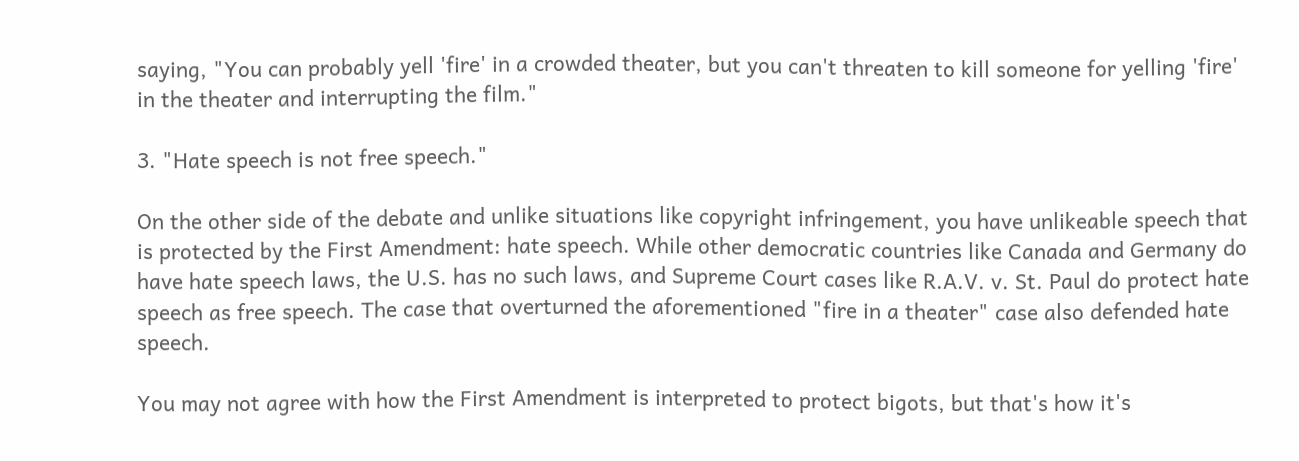saying, "You can probably yell 'fire' in a crowded theater, but you can't threaten to kill someone for yelling 'fire' in the theater and interrupting the film."

3. "Hate speech is not free speech."

On the other side of the debate and unlike situations like copyright infringement, you have unlikeable speech that is protected by the First Amendment: hate speech. While other democratic countries like Canada and Germany do have hate speech laws, the U.S. has no such laws, and Supreme Court cases like R.A.V. v. St. Paul do protect hate speech as free speech. The case that overturned the aforementioned "fire in a theater" case also defended hate speech.

You may not agree with how the First Amendment is interpreted to protect bigots, but that's how it's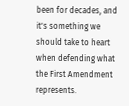been for decades, and it's something we should take to heart when defending what the First Amendment represents.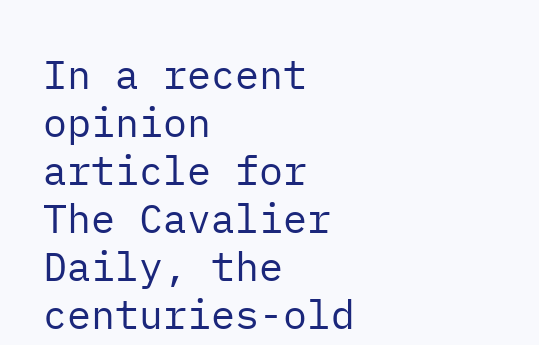In a recent opinion article for The Cavalier Daily, the centuries-old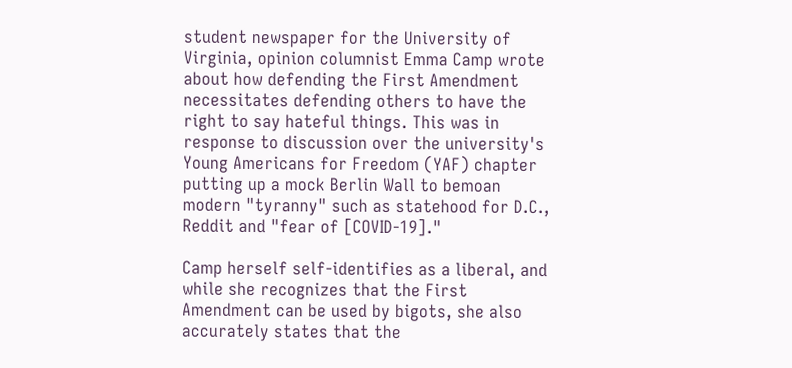student newspaper for the University of Virginia, opinion columnist Emma Camp wrote about how defending the First Amendment necessitates defending others to have the right to say hateful things. This was in response to discussion over the university's Young Americans for Freedom (YAF) chapter putting up a mock Berlin Wall to bemoan modern "tyranny" such as statehood for D.C., Reddit and "fear of [COVID-19]."

Camp herself self-identifies as a liberal, and while she recognizes that the First Amendment can be used by bigots, she also accurately states that the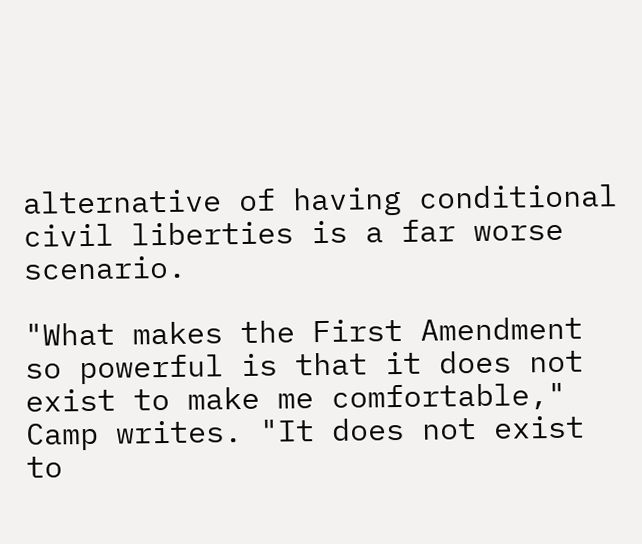alternative of having conditional civil liberties is a far worse scenario.

"What makes the First Amendment so powerful is that it does not exist to make me comfortable," Camp writes. "It does not exist to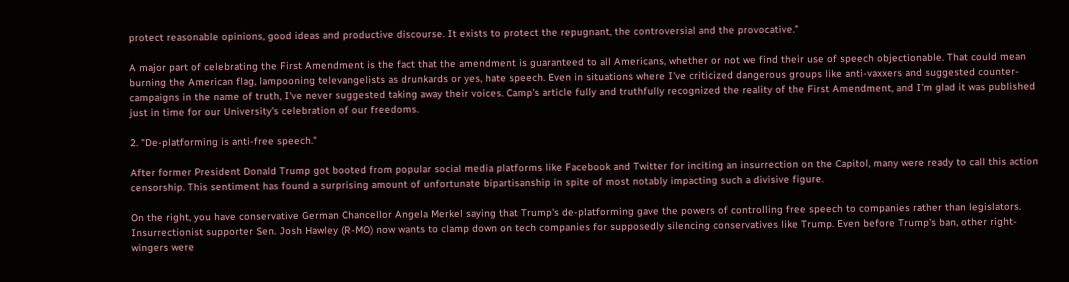protect reasonable opinions, good ideas and productive discourse. It exists to protect the repugnant, the controversial and the provocative."

A major part of celebrating the First Amendment is the fact that the amendment is guaranteed to all Americans, whether or not we find their use of speech objectionable. That could mean burning the American flag, lampooning televangelists as drunkards or yes, hate speech. Even in situations where I've criticized dangerous groups like anti-vaxxers and suggested counter-campaigns in the name of truth, I've never suggested taking away their voices. Camp's article fully and truthfully recognized the reality of the First Amendment, and I'm glad it was published just in time for our University's celebration of our freedoms.

2. "De-platforming is anti-free speech."

After former President Donald Trump got booted from popular social media platforms like Facebook and Twitter for inciting an insurrection on the Capitol, many were ready to call this action censorship. This sentiment has found a surprising amount of unfortunate bipartisanship in spite of most notably impacting such a divisive figure.

On the right, you have conservative German Chancellor Angela Merkel saying that Trump's de-platforming gave the powers of controlling free speech to companies rather than legislators. Insurrectionist supporter Sen. Josh Hawley (R-MO) now wants to clamp down on tech companies for supposedly silencing conservatives like Trump. Even before Trump's ban, other right-wingers were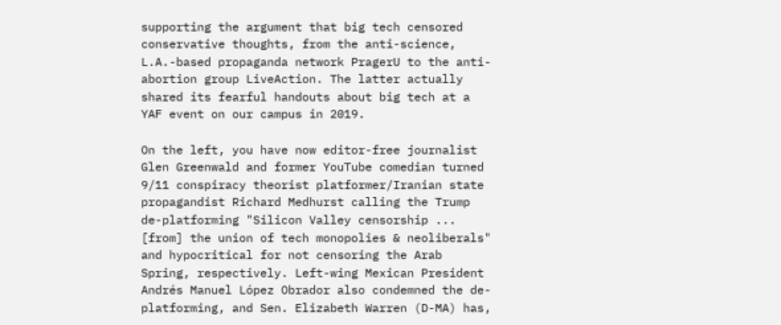supporting the argument that big tech censored conservative thoughts, from the anti-science, L.A.-based propaganda network PragerU to the anti-abortion group LiveAction. The latter actually shared its fearful handouts about big tech at a YAF event on our campus in 2019.

On the left, you have now editor-free journalist Glen Greenwald and former YouTube comedian turned 9/11 conspiracy theorist platformer/Iranian state propagandist Richard Medhurst calling the Trump de-platforming "Silicon Valley censorship ... [from] the union of tech monopolies & neoliberals" and hypocritical for not censoring the Arab Spring, respectively. Left-wing Mexican President Andrés Manuel López Obrador also condemned the de-platforming, and Sen. Elizabeth Warren (D-MA) has,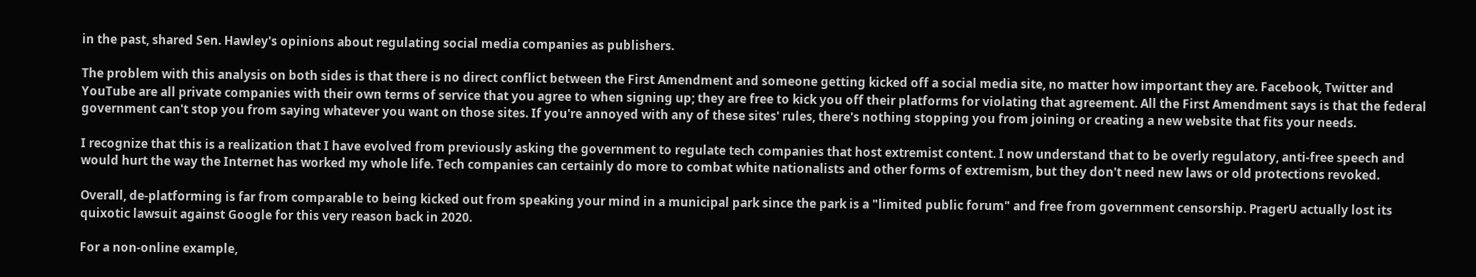in the past, shared Sen. Hawley's opinions about regulating social media companies as publishers.

The problem with this analysis on both sides is that there is no direct conflict between the First Amendment and someone getting kicked off a social media site, no matter how important they are. Facebook, Twitter and YouTube are all private companies with their own terms of service that you agree to when signing up; they are free to kick you off their platforms for violating that agreement. All the First Amendment says is that the federal government can't stop you from saying whatever you want on those sites. If you're annoyed with any of these sites' rules, there's nothing stopping you from joining or creating a new website that fits your needs.

I recognize that this is a realization that I have evolved from previously asking the government to regulate tech companies that host extremist content. I now understand that to be overly regulatory, anti-free speech and would hurt the way the Internet has worked my whole life. Tech companies can certainly do more to combat white nationalists and other forms of extremism, but they don't need new laws or old protections revoked.

Overall, de-platforming is far from comparable to being kicked out from speaking your mind in a municipal park since the park is a "limited public forum" and free from government censorship. PragerU actually lost its quixotic lawsuit against Google for this very reason back in 2020.

For a non-online example,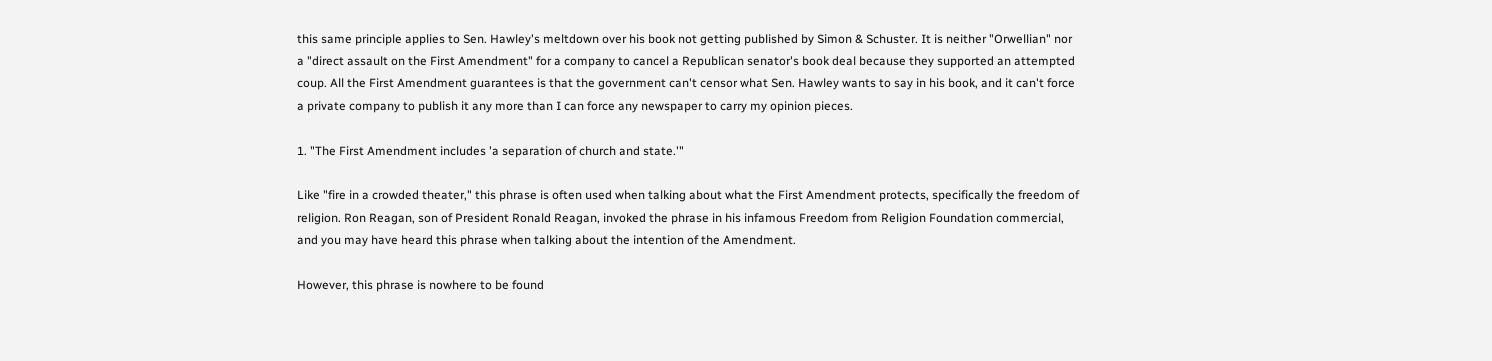this same principle applies to Sen. Hawley's meltdown over his book not getting published by Simon & Schuster. It is neither "Orwellian" nor a "direct assault on the First Amendment" for a company to cancel a Republican senator's book deal because they supported an attempted coup. All the First Amendment guarantees is that the government can't censor what Sen. Hawley wants to say in his book, and it can't force a private company to publish it any more than I can force any newspaper to carry my opinion pieces.

1. "The First Amendment includes 'a separation of church and state.'"

Like "fire in a crowded theater," this phrase is often used when talking about what the First Amendment protects, specifically the freedom of religion. Ron Reagan, son of President Ronald Reagan, invoked the phrase in his infamous Freedom from Religion Foundation commercial, and you may have heard this phrase when talking about the intention of the Amendment.

However, this phrase is nowhere to be found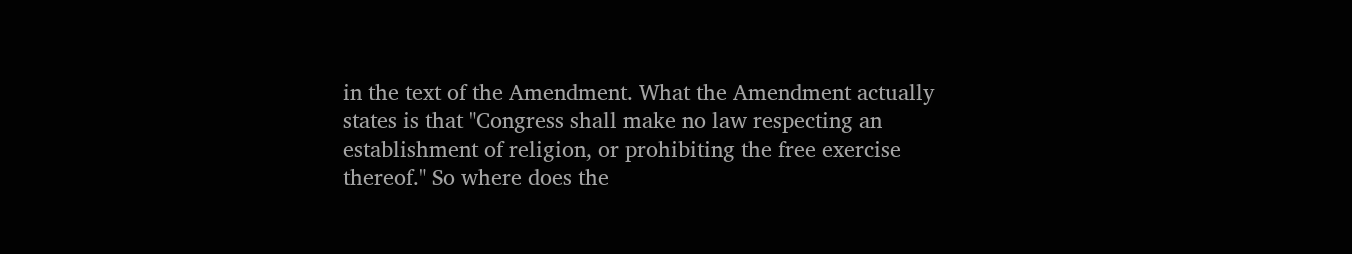in the text of the Amendment. What the Amendment actually states is that "Congress shall make no law respecting an establishment of religion, or prohibiting the free exercise thereof." So where does the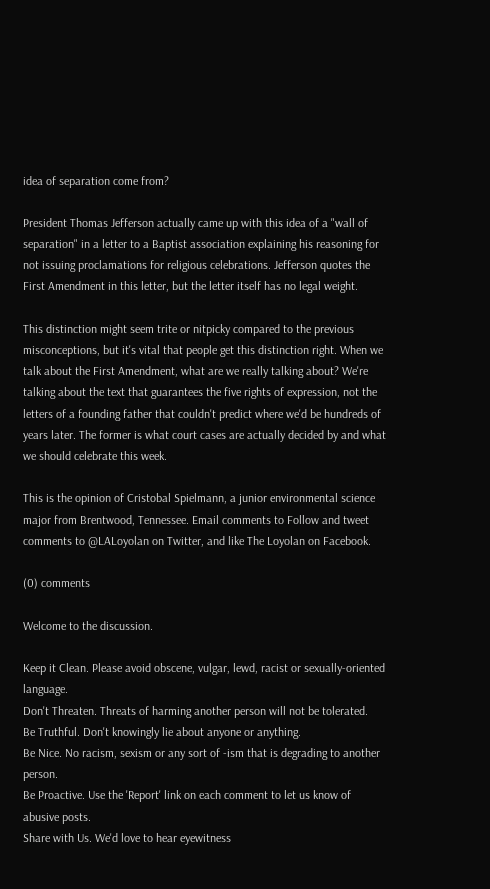idea of separation come from?

President Thomas Jefferson actually came up with this idea of a "wall of separation" in a letter to a Baptist association explaining his reasoning for not issuing proclamations for religious celebrations. Jefferson quotes the First Amendment in this letter, but the letter itself has no legal weight.

This distinction might seem trite or nitpicky compared to the previous misconceptions, but it's vital that people get this distinction right. When we talk about the First Amendment, what are we really talking about? We're talking about the text that guarantees the five rights of expression, not the letters of a founding father that couldn't predict where we'd be hundreds of years later. The former is what court cases are actually decided by and what we should celebrate this week.

This is the opinion of Cristobal Spielmann, a junior environmental science major from Brentwood, Tennessee. Email comments to Follow and tweet comments to @LALoyolan on Twitter, and like The Loyolan on Facebook.

(0) comments

Welcome to the discussion.

Keep it Clean. Please avoid obscene, vulgar, lewd, racist or sexually-oriented language.
Don't Threaten. Threats of harming another person will not be tolerated.
Be Truthful. Don't knowingly lie about anyone or anything.
Be Nice. No racism, sexism or any sort of -ism that is degrading to another person.
Be Proactive. Use the 'Report' link on each comment to let us know of abusive posts.
Share with Us. We'd love to hear eyewitness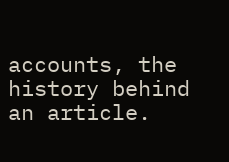accounts, the history behind an article.